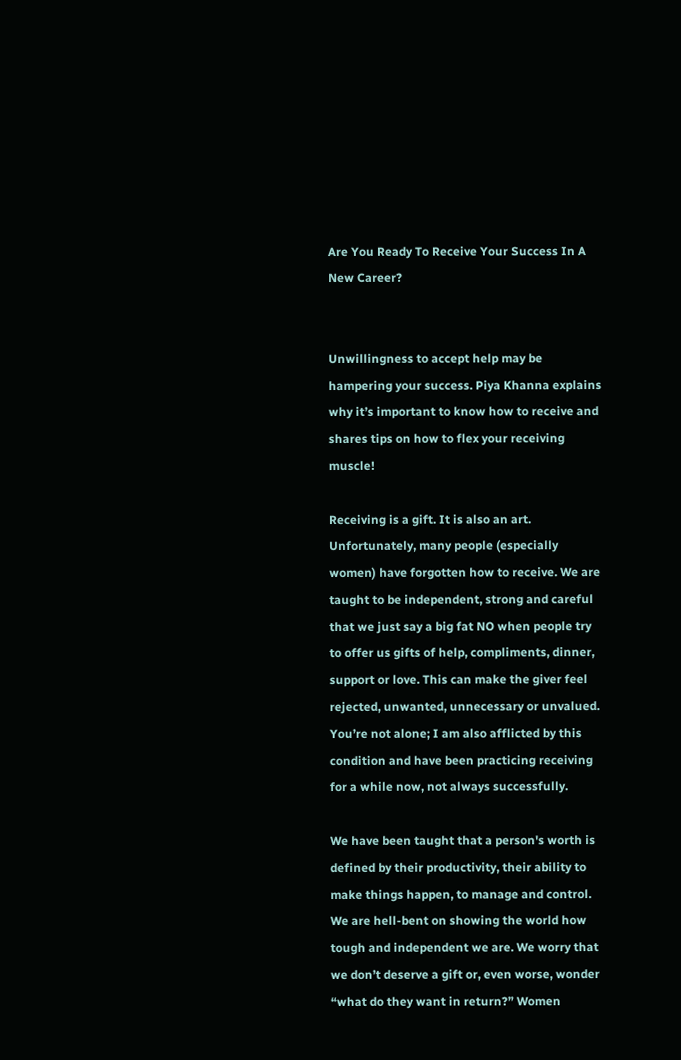Are You Ready To Receive Your Success In A New Career?


Unwillingness to accept help may be hampering your success. Piya Khanna explains why it’s important to know how to receive and shares tips on how to flex your receiving muscle!

Receiving is a gift. It is also an art. Unfortunately, many people (especially women) have forgotten how to receive. We are taught to be independent, strong and careful that we just say a big fat NO when people try to offer us gifts of help, compliments, dinner, support or love. This can make the giver feel rejected, unwanted, unnecessary or unvalued. You’re not alone; I am also afflicted by this condition and have been practicing receiving for a while now, not always successfully.

We have been taught that a person's worth is defined by their productivity, their ability to make things happen, to manage and control. We are hell-bent on showing the world how tough and independent we are. We worry that we don’t deserve a gift or, even worse, wonder “what do they want in return?” Women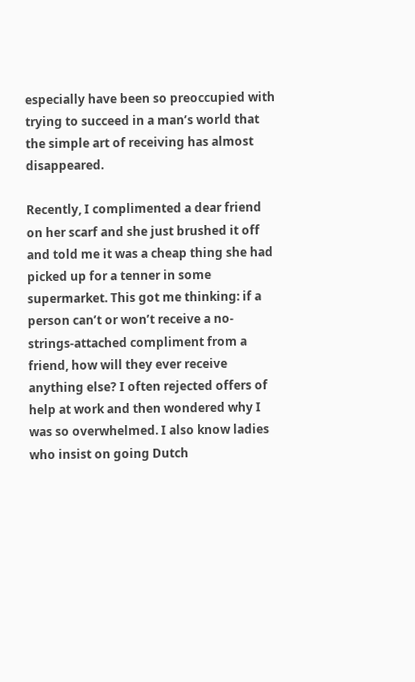especially have been so preoccupied with trying to succeed in a man’s world that the simple art of receiving has almost disappeared.

Recently, I complimented a dear friend on her scarf and she just brushed it off and told me it was a cheap thing she had picked up for a tenner in some supermarket. This got me thinking: if a person can’t or won’t receive a no-strings-attached compliment from a friend, how will they ever receive anything else? I often rejected offers of help at work and then wondered why I was so overwhelmed. I also know ladies who insist on going Dutch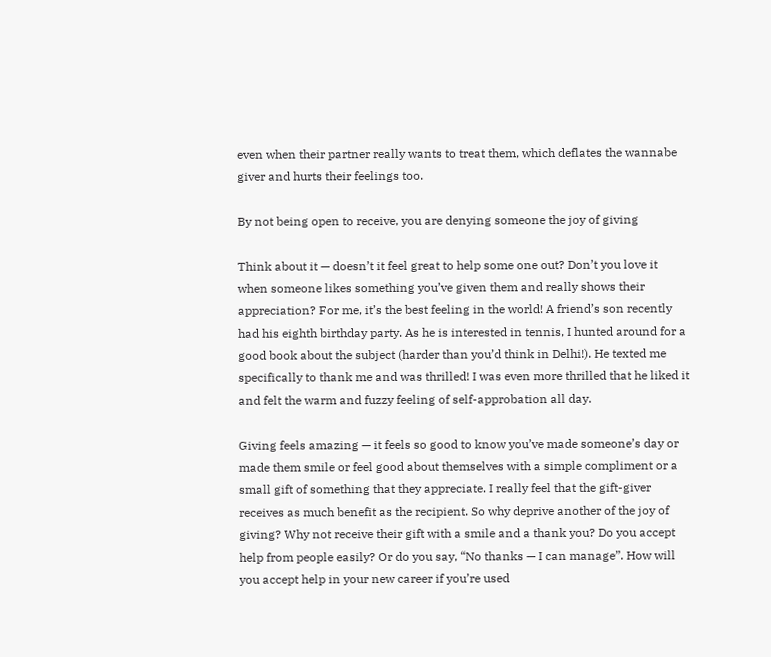even when their partner really wants to treat them, which deflates the wannabe giver and hurts their feelings too.

By not being open to receive, you are denying someone the joy of giving

Think about it — doesn’t it feel great to help some one out? Don’t you love it when someone likes something you’ve given them and really shows their appreciation? For me, it’s the best feeling in the world! A friend’s son recently had his eighth birthday party. As he is interested in tennis, I hunted around for a good book about the subject (harder than you’d think in Delhi!). He texted me specifically to thank me and was thrilled! I was even more thrilled that he liked it and felt the warm and fuzzy feeling of self-approbation all day.

Giving feels amazing — it feels so good to know you’ve made someone’s day or made them smile or feel good about themselves with a simple compliment or a small gift of something that they appreciate. I really feel that the gift-giver receives as much benefit as the recipient. So why deprive another of the joy of giving? Why not receive their gift with a smile and a thank you? Do you accept help from people easily? Or do you say, “No thanks — I can manage”. How will you accept help in your new career if you’re used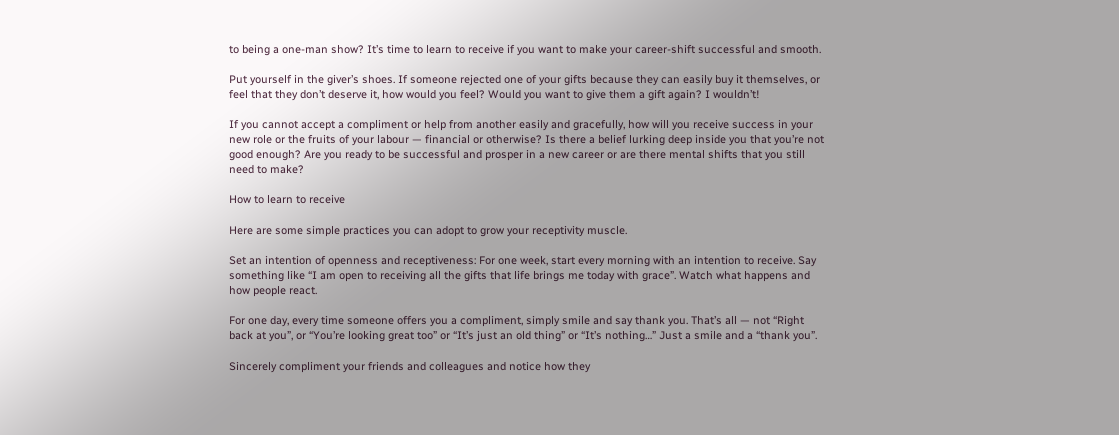to being a one-man show? It’s time to learn to receive if you want to make your career-shift successful and smooth.

Put yourself in the giver’s shoes. If someone rejected one of your gifts because they can easily buy it themselves, or feel that they don’t deserve it, how would you feel? Would you want to give them a gift again? I wouldn’t!

If you cannot accept a compliment or help from another easily and gracefully, how will you receive success in your new role or the fruits of your labour — financial or otherwise? Is there a belief lurking deep inside you that you’re not good enough? Are you ready to be successful and prosper in a new career or are there mental shifts that you still need to make?

How to learn to receive

Here are some simple practices you can adopt to grow your receptivity muscle.

Set an intention of openness and receptiveness: For one week, start every morning with an intention to receive. Say something like “I am open to receiving all the gifts that life brings me today with grace”. Watch what happens and how people react.

For one day, every time someone offers you a compliment, simply smile and say thank you. That’s all — not “Right back at you”, or “You’re looking great too” or “It’s just an old thing” or “It’s nothing…” Just a smile and a “thank you”.

Sincerely compliment your friends and colleagues and notice how they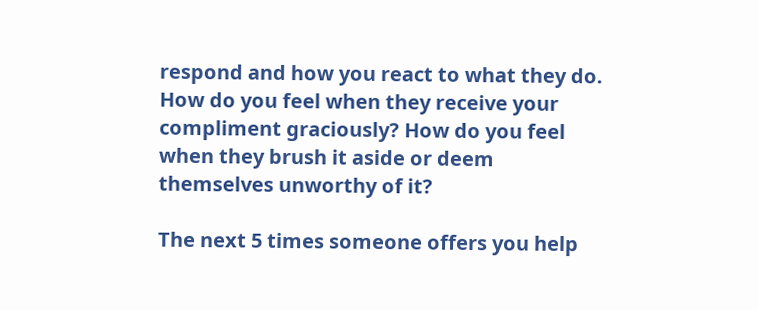respond and how you react to what they do. How do you feel when they receive your compliment graciously? How do you feel when they brush it aside or deem themselves unworthy of it?

The next 5 times someone offers you help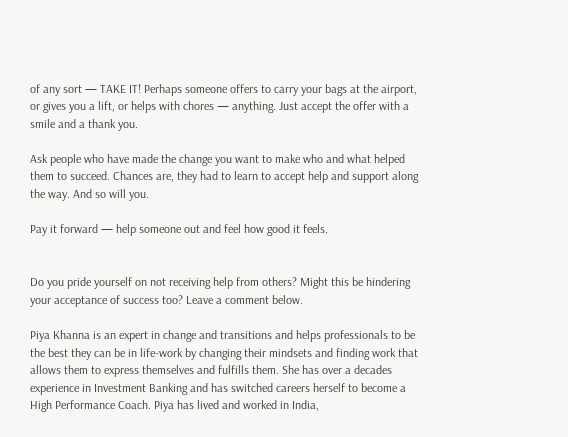of any sort — TAKE IT! Perhaps someone offers to carry your bags at the airport, or gives you a lift, or helps with chores — anything. Just accept the offer with a smile and a thank you.

Ask people who have made the change you want to make who and what helped them to succeed. Chances are, they had to learn to accept help and support along the way. And so will you.

Pay it forward — help someone out and feel how good it feels.


Do you pride yourself on not receiving help from others? Might this be hindering your acceptance of success too? Leave a comment below.

Piya Khanna is an expert in change and transitions and helps professionals to be the best they can be in life-work by changing their mindsets and finding work that allows them to express themselves and fulfills them. She has over a decades experience in Investment Banking and has switched careers herself to become a High Performance Coach. Piya has lived and worked in India,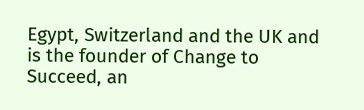Egypt, Switzerland and the UK and is the founder of Change to Succeed, an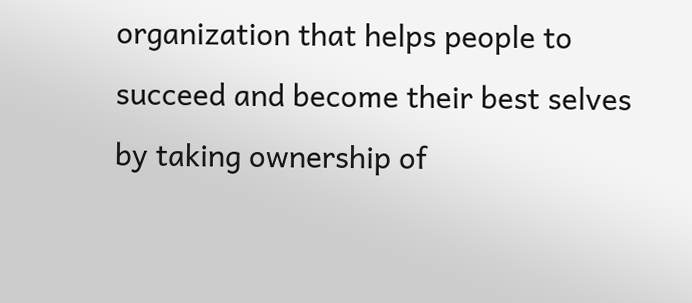organization that helps people to succeed and become their best selves by taking ownership of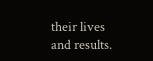their lives and results.